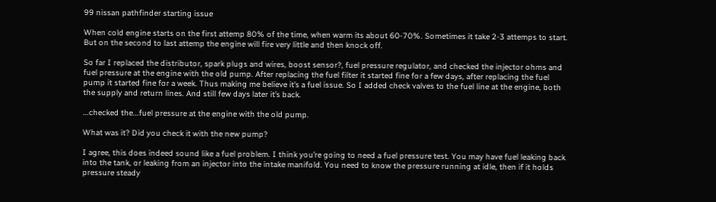99 nissan pathfinder starting issue

When cold engine starts on the first attemp 80% of the time, when warm its about 60-70%. Sometimes it take 2-3 attemps to start. But on the second to last attemp the engine will fire very little and then knock off.

So far I replaced the distributor, spark plugs and wires, boost sensor?, fuel pressure regulator, and checked the injector ohms and fuel pressure at the engine with the old pump. After replacing the fuel filter it started fine for a few days, after replacing the fuel pump it started fine for a week. Thus making me believe it’s a fuel issue. So I added check valves to the fuel line at the engine, both the supply and return lines. And still few days later it’s back.

...checked the...fuel pressure at the engine with the old pump.

What was it? Did you check it with the new pump?

I agree, this does indeed sound like a fuel problem. I think you’re going to need a fuel pressure test. You may have fuel leaking back into the tank, or leaking from an injector into the intake manifold. You need to know the pressure running at idle, then if it holds pressure steady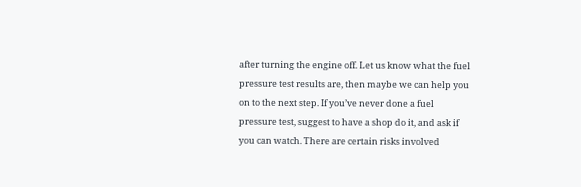after turning the engine off. Let us know what the fuel pressure test results are, then maybe we can help you on to the next step. If you’ve never done a fuel pressure test, suggest to have a shop do it, and ask if you can watch. There are certain risks involved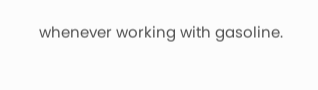whenever working with gasoline.